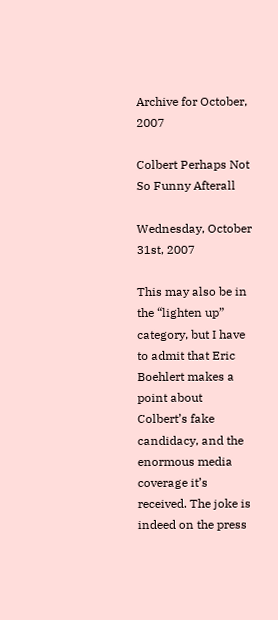Archive for October, 2007

Colbert Perhaps Not So Funny Afterall

Wednesday, October 31st, 2007

This may also be in the “lighten up” category, but I have to admit that Eric Boehlert makes a point about Colbert’s fake candidacy, and the enormous media coverage it’s received. The joke is indeed on the press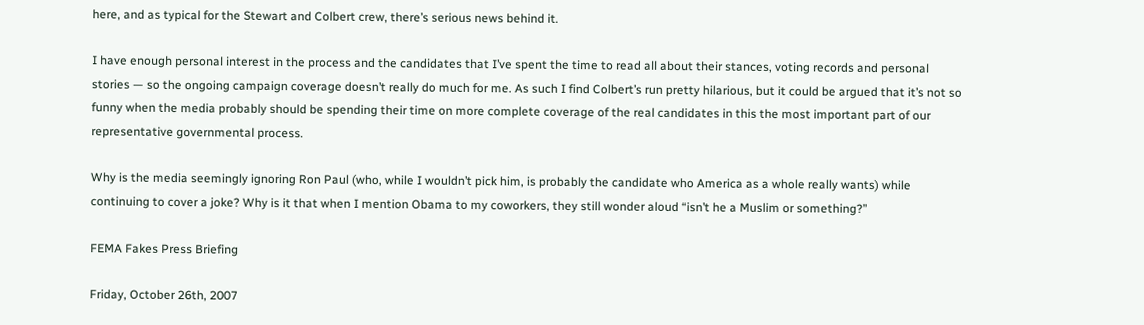here, and as typical for the Stewart and Colbert crew, there’s serious news behind it.

I have enough personal interest in the process and the candidates that I’ve spent the time to read all about their stances, voting records and personal stories — so the ongoing campaign coverage doesn’t really do much for me. As such I find Colbert’s run pretty hilarious, but it could be argued that it’s not so funny when the media probably should be spending their time on more complete coverage of the real candidates in this the most important part of our representative governmental process.

Why is the media seemingly ignoring Ron Paul (who, while I wouldn’t pick him, is probably the candidate who America as a whole really wants) while continuing to cover a joke? Why is it that when I mention Obama to my coworkers, they still wonder aloud “isn’t he a Muslim or something?”

FEMA Fakes Press Briefing

Friday, October 26th, 2007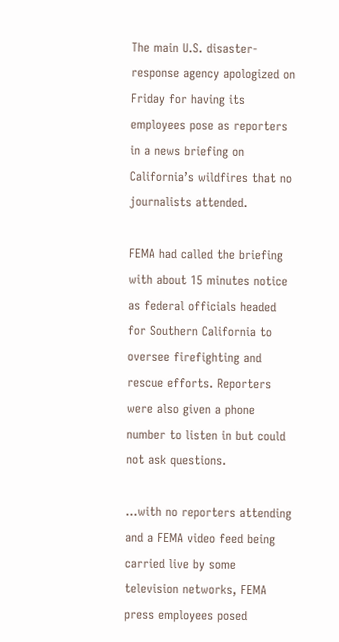The main U.S. disaster-response agency apologized on Friday for having its employees pose as reporters in a news briefing on California’s wildfires that no journalists attended.

FEMA had called the briefing with about 15 minutes notice as federal officials headed for Southern California to oversee firefighting and rescue efforts. Reporters were also given a phone number to listen in but could not ask questions.

…with no reporters attending and a FEMA video feed being carried live by some television networks, FEMA press employees posed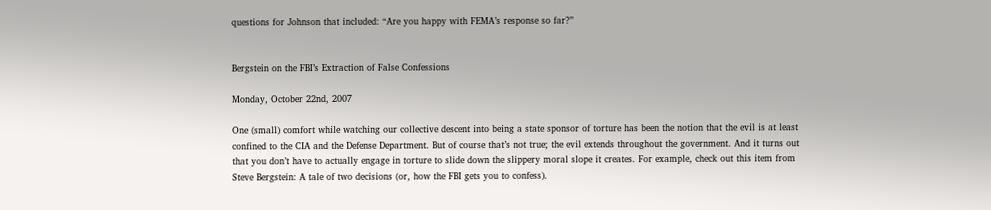questions for Johnson that included: “Are you happy with FEMA’s response so far?”


Bergstein on the FBI’s Extraction of False Confessions

Monday, October 22nd, 2007

One (small) comfort while watching our collective descent into being a state sponsor of torture has been the notion that the evil is at least confined to the CIA and the Defense Department. But of course that’s not true; the evil extends throughout the government. And it turns out that you don’t have to actually engage in torture to slide down the slippery moral slope it creates. For example, check out this item from Steve Bergstein: A tale of two decisions (or, how the FBI gets you to confess).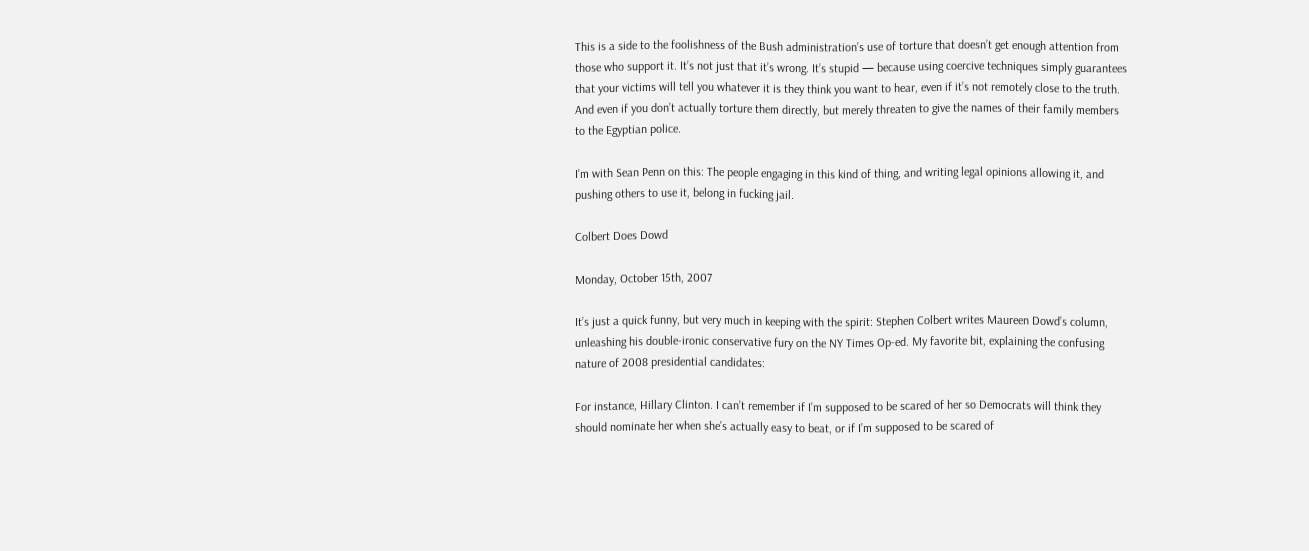This is a side to the foolishness of the Bush administration’s use of torture that doesn’t get enough attention from those who support it. It’s not just that it’s wrong. It’s stupid — because using coercive techniques simply guarantees that your victims will tell you whatever it is they think you want to hear, even if it’s not remotely close to the truth. And even if you don’t actually torture them directly, but merely threaten to give the names of their family members to the Egyptian police.

I’m with Sean Penn on this: The people engaging in this kind of thing, and writing legal opinions allowing it, and pushing others to use it, belong in fucking jail.

Colbert Does Dowd

Monday, October 15th, 2007

It’s just a quick funny, but very much in keeping with the spirit: Stephen Colbert writes Maureen Dowd’s column, unleashing his double-ironic conservative fury on the NY Times Op-ed. My favorite bit, explaining the confusing nature of 2008 presidential candidates:

For instance, Hillary Clinton. I can’t remember if I’m supposed to be scared of her so Democrats will think they should nominate her when she’s actually easy to beat, or if I’m supposed to be scared of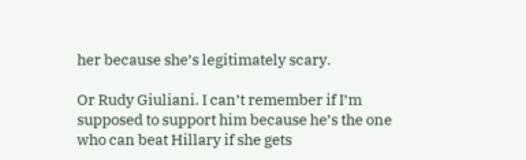her because she’s legitimately scary.

Or Rudy Giuliani. I can’t remember if I’m supposed to support him because he’s the one who can beat Hillary if she gets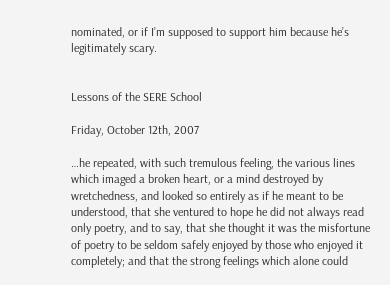nominated, or if I’m supposed to support him because he’s legitimately scary.


Lessons of the SERE School

Friday, October 12th, 2007

…he repeated, with such tremulous feeling, the various lines which imaged a broken heart, or a mind destroyed by wretchedness, and looked so entirely as if he meant to be understood, that she ventured to hope he did not always read only poetry, and to say, that she thought it was the misfortune of poetry to be seldom safely enjoyed by those who enjoyed it completely; and that the strong feelings which alone could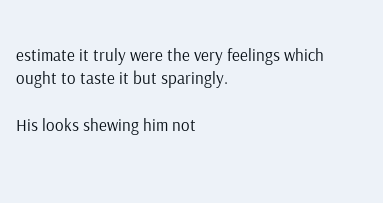estimate it truly were the very feelings which ought to taste it but sparingly.

His looks shewing him not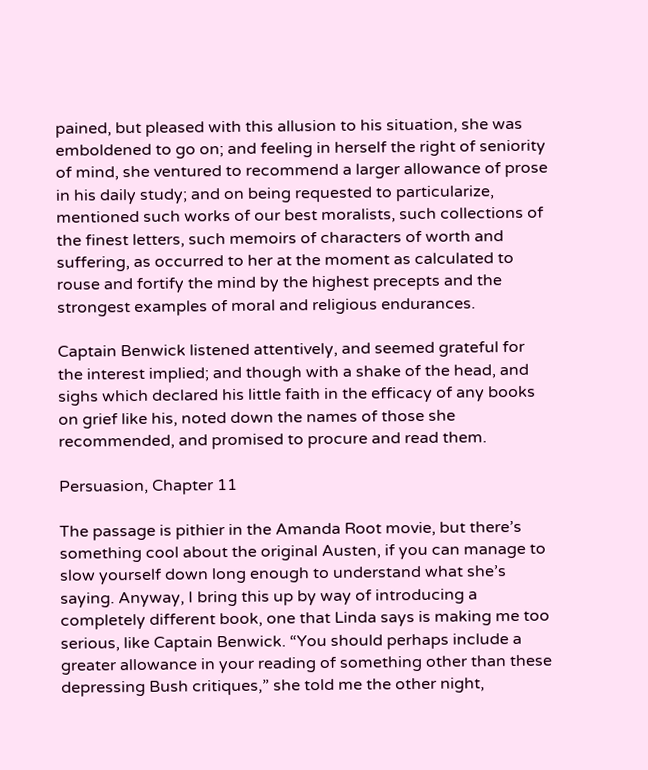pained, but pleased with this allusion to his situation, she was emboldened to go on; and feeling in herself the right of seniority of mind, she ventured to recommend a larger allowance of prose in his daily study; and on being requested to particularize, mentioned such works of our best moralists, such collections of the finest letters, such memoirs of characters of worth and suffering, as occurred to her at the moment as calculated to rouse and fortify the mind by the highest precepts and the strongest examples of moral and religious endurances.

Captain Benwick listened attentively, and seemed grateful for the interest implied; and though with a shake of the head, and sighs which declared his little faith in the efficacy of any books on grief like his, noted down the names of those she recommended, and promised to procure and read them.

Persuasion, Chapter 11

The passage is pithier in the Amanda Root movie, but there’s something cool about the original Austen, if you can manage to slow yourself down long enough to understand what she’s saying. Anyway, I bring this up by way of introducing a completely different book, one that Linda says is making me too serious, like Captain Benwick. “You should perhaps include a greater allowance in your reading of something other than these depressing Bush critiques,” she told me the other night,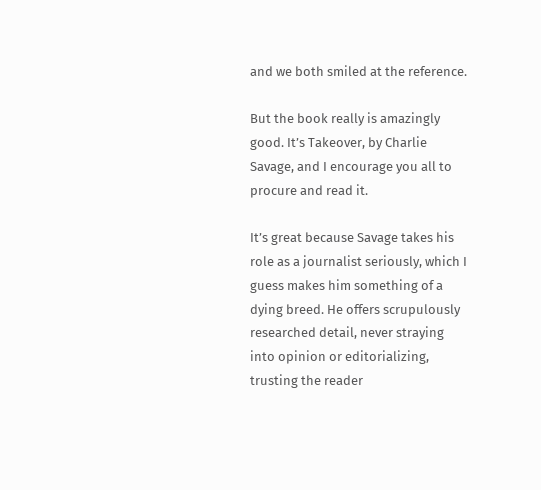and we both smiled at the reference.

But the book really is amazingly good. It’s Takeover, by Charlie Savage, and I encourage you all to procure and read it.

It’s great because Savage takes his role as a journalist seriously, which I guess makes him something of a dying breed. He offers scrupulously researched detail, never straying into opinion or editorializing, trusting the reader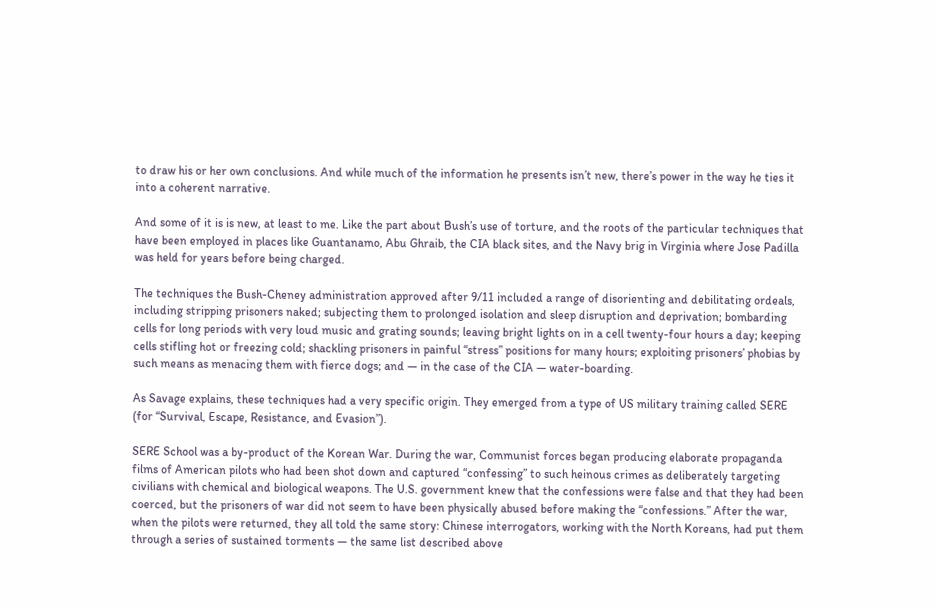to draw his or her own conclusions. And while much of the information he presents isn’t new, there’s power in the way he ties it into a coherent narrative.

And some of it is is new, at least to me. Like the part about Bush’s use of torture, and the roots of the particular techniques that have been employed in places like Guantanamo, Abu Ghraib, the CIA black sites, and the Navy brig in Virginia where Jose Padilla was held for years before being charged.

The techniques the Bush-Cheney administration approved after 9/11 included a range of disorienting and debilitating ordeals, including stripping prisoners naked; subjecting them to prolonged isolation and sleep disruption and deprivation; bombarding cells for long periods with very loud music and grating sounds; leaving bright lights on in a cell twenty-four hours a day; keeping cells stifling hot or freezing cold; shackling prisoners in painful “stress” positions for many hours; exploiting prisoners’ phobias by such means as menacing them with fierce dogs; and — in the case of the CIA — water-boarding.

As Savage explains, these techniques had a very specific origin. They emerged from a type of US military training called SERE (for “Survival, Escape, Resistance, and Evasion”).

SERE School was a by-product of the Korean War. During the war, Communist forces began producing elaborate propaganda films of American pilots who had been shot down and captured “confessing” to such heinous crimes as deliberately targeting civilians with chemical and biological weapons. The U.S. government knew that the confessions were false and that they had been coerced, but the prisoners of war did not seem to have been physically abused before making the “confessions.” After the war, when the pilots were returned, they all told the same story: Chinese interrogators, working with the North Koreans, had put them through a series of sustained torments — the same list described above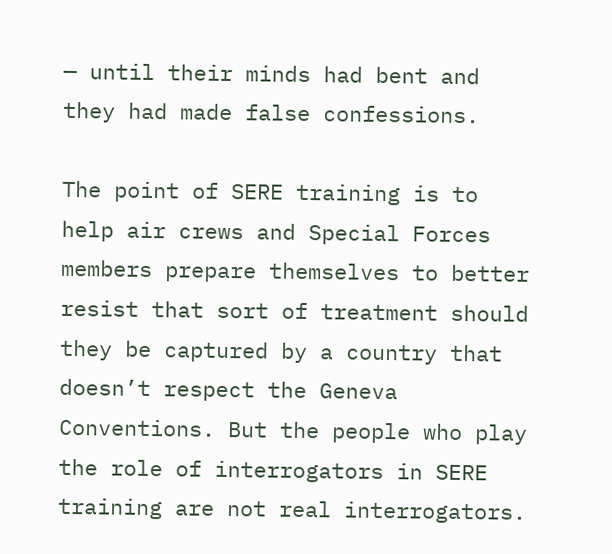— until their minds had bent and they had made false confessions.

The point of SERE training is to help air crews and Special Forces members prepare themselves to better resist that sort of treatment should they be captured by a country that doesn’t respect the Geneva Conventions. But the people who play the role of interrogators in SERE training are not real interrogators.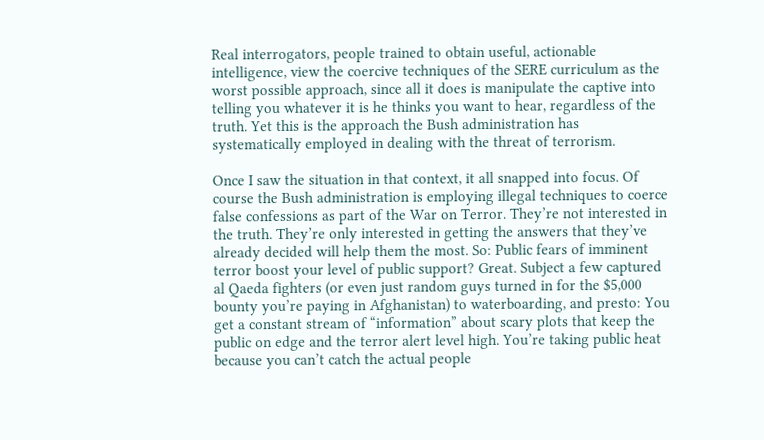Real interrogators, people trained to obtain useful, actionable intelligence, view the coercive techniques of the SERE curriculum as the worst possible approach, since all it does is manipulate the captive into telling you whatever it is he thinks you want to hear, regardless of the truth. Yet this is the approach the Bush administration has systematically employed in dealing with the threat of terrorism.

Once I saw the situation in that context, it all snapped into focus. Of course the Bush administration is employing illegal techniques to coerce false confessions as part of the War on Terror. They’re not interested in the truth. They’re only interested in getting the answers that they’ve already decided will help them the most. So: Public fears of imminent terror boost your level of public support? Great. Subject a few captured al Qaeda fighters (or even just random guys turned in for the $5,000 bounty you’re paying in Afghanistan) to waterboarding, and presto: You get a constant stream of “information” about scary plots that keep the public on edge and the terror alert level high. You’re taking public heat because you can’t catch the actual people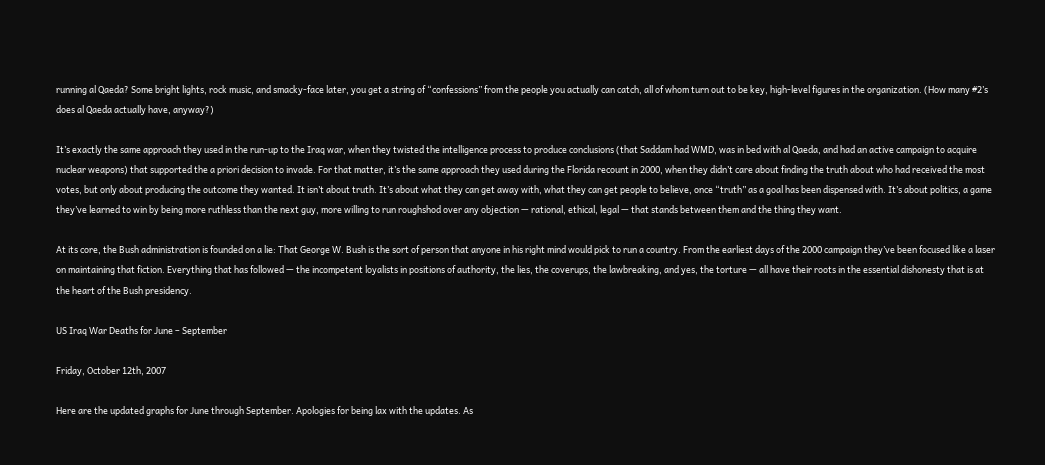running al Qaeda? Some bright lights, rock music, and smacky-face later, you get a string of “confessions” from the people you actually can catch, all of whom turn out to be key, high-level figures in the organization. (How many #2’s does al Qaeda actually have, anyway?)

It’s exactly the same approach they used in the run-up to the Iraq war, when they twisted the intelligence process to produce conclusions (that Saddam had WMD, was in bed with al Qaeda, and had an active campaign to acquire nuclear weapons) that supported the a priori decision to invade. For that matter, it’s the same approach they used during the Florida recount in 2000, when they didn’t care about finding the truth about who had received the most votes, but only about producing the outcome they wanted. It isn’t about truth. It’s about what they can get away with, what they can get people to believe, once “truth” as a goal has been dispensed with. It’s about politics, a game they’ve learned to win by being more ruthless than the next guy, more willing to run roughshod over any objection — rational, ethical, legal — that stands between them and the thing they want.

At its core, the Bush administration is founded on a lie: That George W. Bush is the sort of person that anyone in his right mind would pick to run a country. From the earliest days of the 2000 campaign they’ve been focused like a laser on maintaining that fiction. Everything that has followed — the incompetent loyalists in positions of authority, the lies, the coverups, the lawbreaking, and yes, the torture — all have their roots in the essential dishonesty that is at the heart of the Bush presidency.

US Iraq War Deaths for June – September

Friday, October 12th, 2007

Here are the updated graphs for June through September. Apologies for being lax with the updates. As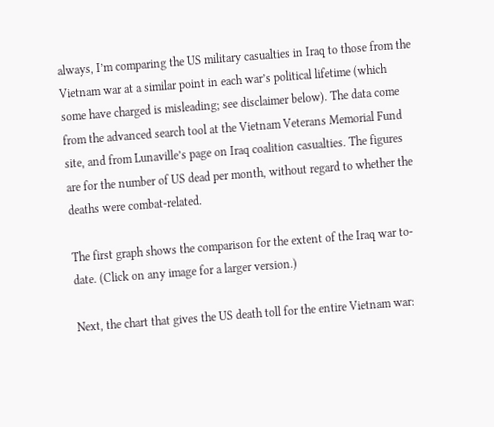always, I’m comparing the US military casualties in Iraq to those from the Vietnam war at a similar point in each war’s political lifetime (which some have charged is misleading; see disclaimer below). The data come from the advanced search tool at the Vietnam Veterans Memorial Fund site, and from Lunaville’s page on Iraq coalition casualties. The figures are for the number of US dead per month, without regard to whether the deaths were combat-related.

The first graph shows the comparison for the extent of the Iraq war to-date. (Click on any image for a larger version.)

Next, the chart that gives the US death toll for the entire Vietnam war: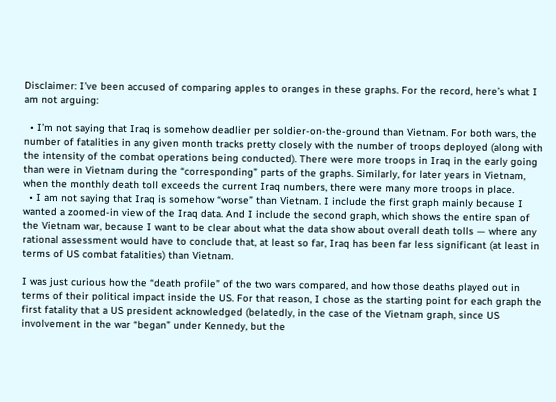Disclaimer: I’ve been accused of comparing apples to oranges in these graphs. For the record, here’s what I am not arguing:

  • I’m not saying that Iraq is somehow deadlier per soldier-on-the-ground than Vietnam. For both wars, the number of fatalities in any given month tracks pretty closely with the number of troops deployed (along with the intensity of the combat operations being conducted). There were more troops in Iraq in the early going than were in Vietnam during the “corresponding” parts of the graphs. Similarly, for later years in Vietnam, when the monthly death toll exceeds the current Iraq numbers, there were many more troops in place.
  • I am not saying that Iraq is somehow “worse” than Vietnam. I include the first graph mainly because I wanted a zoomed-in view of the Iraq data. And I include the second graph, which shows the entire span of the Vietnam war, because I want to be clear about what the data show about overall death tolls — where any rational assessment would have to conclude that, at least so far, Iraq has been far less significant (at least in terms of US combat fatalities) than Vietnam.

I was just curious how the “death profile” of the two wars compared, and how those deaths played out in terms of their political impact inside the US. For that reason, I chose as the starting point for each graph the first fatality that a US president acknowledged (belatedly, in the case of the Vietnam graph, since US involvement in the war “began” under Kennedy, but the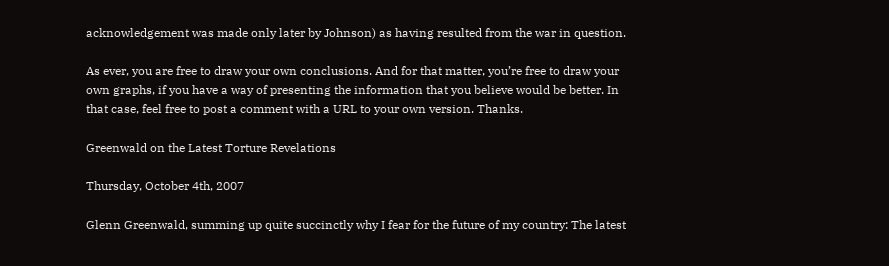acknowledgement was made only later by Johnson) as having resulted from the war in question.

As ever, you are free to draw your own conclusions. And for that matter, you’re free to draw your own graphs, if you have a way of presenting the information that you believe would be better. In that case, feel free to post a comment with a URL to your own version. Thanks.

Greenwald on the Latest Torture Revelations

Thursday, October 4th, 2007

Glenn Greenwald, summing up quite succinctly why I fear for the future of my country: The latest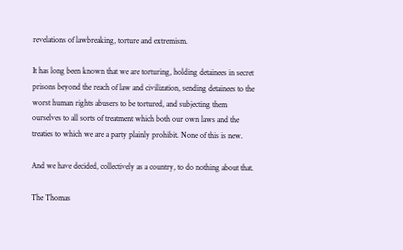revelations of lawbreaking, torture and extremism.

It has long been known that we are torturing, holding detainees in secret prisons beyond the reach of law and civilization, sending detainees to the worst human rights abusers to be tortured, and subjecting them ourselves to all sorts of treatment which both our own laws and the treaties to which we are a party plainly prohibit. None of this is new.

And we have decided, collectively as a country, to do nothing about that.

The Thomas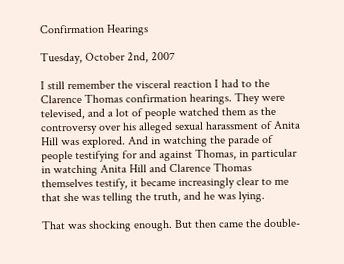Confirmation Hearings

Tuesday, October 2nd, 2007

I still remember the visceral reaction I had to the Clarence Thomas confirmation hearings. They were televised, and a lot of people watched them as the controversy over his alleged sexual harassment of Anita Hill was explored. And in watching the parade of people testifying for and against Thomas, in particular in watching Anita Hill and Clarence Thomas themselves testify, it became increasingly clear to me that she was telling the truth, and he was lying.

That was shocking enough. But then came the double-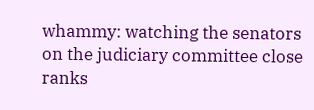whammy: watching the senators on the judiciary committee close ranks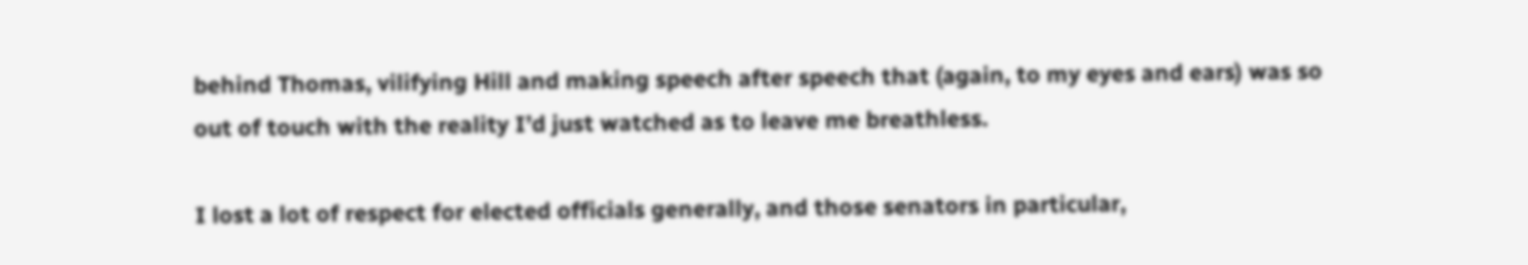behind Thomas, vilifying Hill and making speech after speech that (again, to my eyes and ears) was so out of touch with the reality I’d just watched as to leave me breathless.

I lost a lot of respect for elected officials generally, and those senators in particular,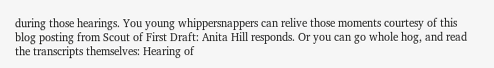during those hearings. You young whippersnappers can relive those moments courtesy of this blog posting from Scout of First Draft: Anita Hill responds. Or you can go whole hog, and read the transcripts themselves: Hearing of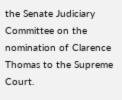the Senate Judiciary Committee on the nomination of Clarence Thomas to the Supreme Court.